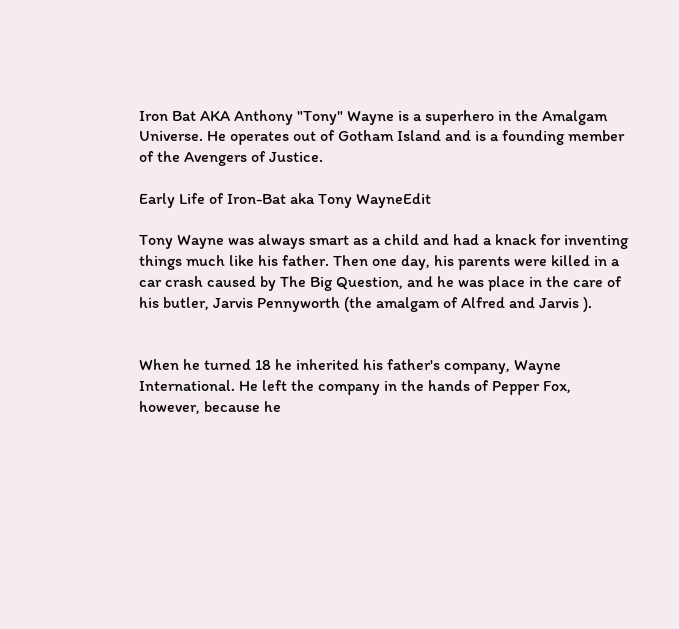Iron Bat AKA Anthony "Tony" Wayne is a superhero in the Amalgam Universe. He operates out of Gotham Island and is a founding member of the Avengers of Justice.

Early Life of Iron-Bat aka Tony WayneEdit

Tony Wayne was always smart as a child and had a knack for inventing things much like his father. Then one day, his parents were killed in a car crash caused by The Big Question, and he was place in the care of his butler, Jarvis Pennyworth (the amalgam of Alfred and Jarvis ).


When he turned 18 he inherited his father's company, Wayne International. He left the company in the hands of Pepper Fox, however, because he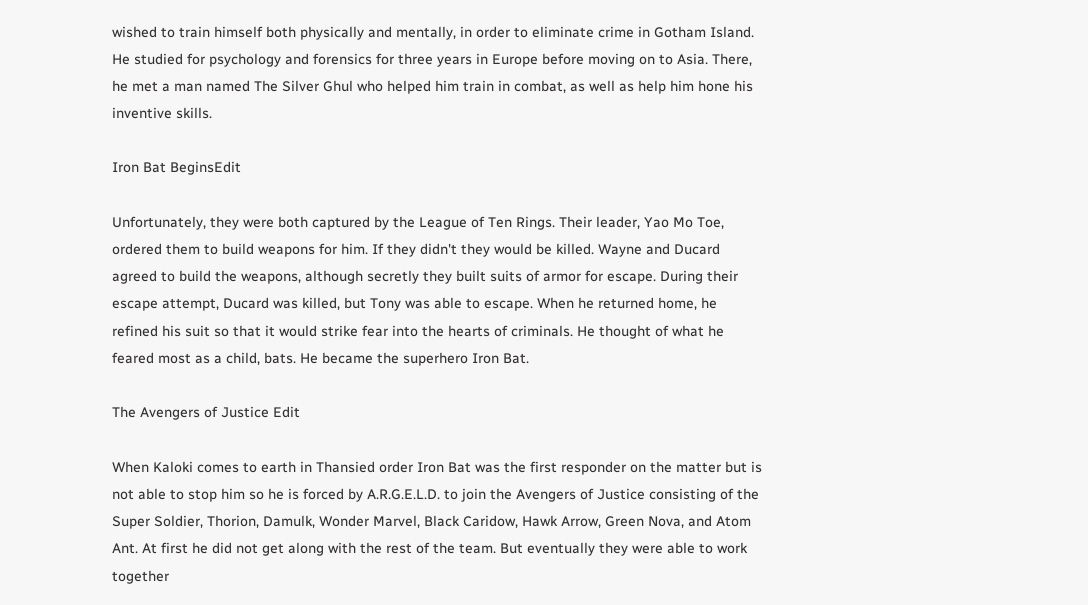wished to train himself both physically and mentally, in order to eliminate crime in Gotham Island. He studied for psychology and forensics for three years in Europe before moving on to Asia. There, he met a man named The Silver Ghul who helped him train in combat, as well as help him hone his inventive skills.

Iron Bat BeginsEdit

Unfortunately, they were both captured by the League of Ten Rings. Their leader, Yao Mo Toe, ordered them to build weapons for him. If they didn't they would be killed. Wayne and Ducard agreed to build the weapons, although secretly they built suits of armor for escape. During their escape attempt, Ducard was killed, but Tony was able to escape. When he returned home, he refined his suit so that it would strike fear into the hearts of criminals. He thought of what he feared most as a child, bats. He became the superhero Iron Bat.

The Avengers of Justice Edit

When Kaloki comes to earth in Thansied order Iron Bat was the first responder on the matter but is not able to stop him so he is forced by A.R.G.E.L.D. to join the Avengers of Justice consisting of the Super Soldier, Thorion, Damulk, Wonder Marvel, Black Caridow, Hawk Arrow, Green Nova, and Atom Ant. At first he did not get along with the rest of the team. But eventually they were able to work together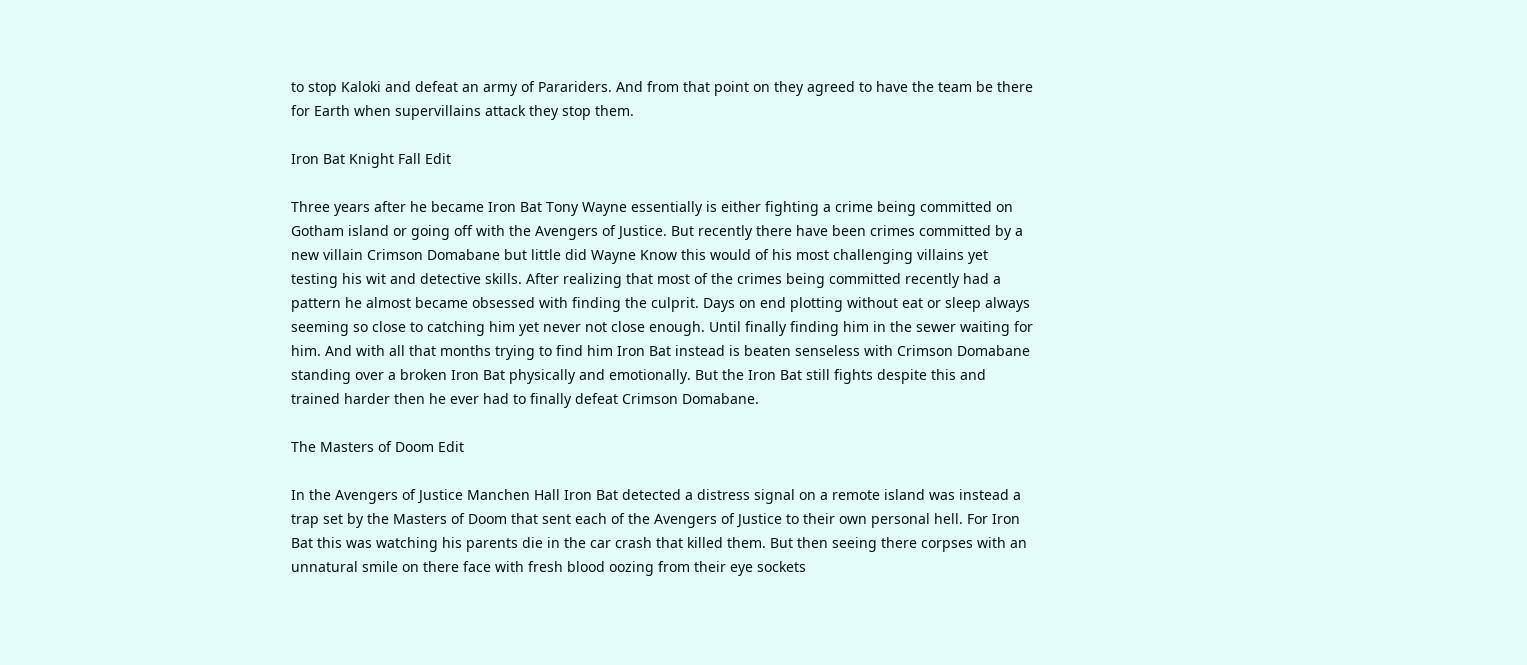to stop Kaloki and defeat an army of Parariders. And from that point on they agreed to have the team be there for Earth when supervillains attack they stop them.

Iron Bat Knight Fall Edit

Three years after he became Iron Bat Tony Wayne essentially is either fighting a crime being committed on Gotham island or going off with the Avengers of Justice. But recently there have been crimes committed by a new villain Crimson Domabane but little did Wayne Know this would of his most challenging villains yet testing his wit and detective skills. After realizing that most of the crimes being committed recently had a pattern he almost became obsessed with finding the culprit. Days on end plotting without eat or sleep always seeming so close to catching him yet never not close enough. Until finally finding him in the sewer waiting for him. And with all that months trying to find him Iron Bat instead is beaten senseless with Crimson Domabane standing over a broken Iron Bat physically and emotionally. But the Iron Bat still fights despite this and trained harder then he ever had to finally defeat Crimson Domabane.

The Masters of Doom Edit

In the Avengers of Justice Manchen Hall Iron Bat detected a distress signal on a remote island was instead a trap set by the Masters of Doom that sent each of the Avengers of Justice to their own personal hell. For Iron Bat this was watching his parents die in the car crash that killed them. But then seeing there corpses with an unnatural smile on there face with fresh blood oozing from their eye sockets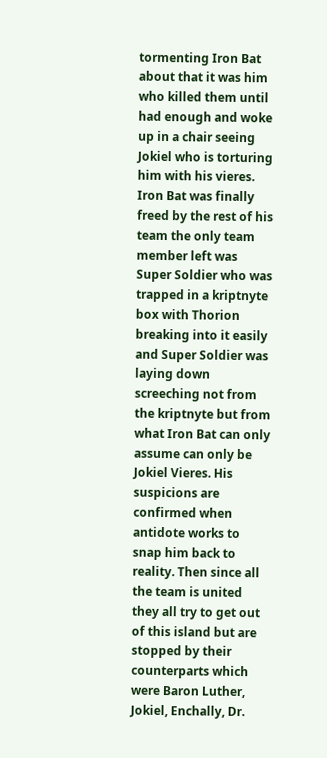tormenting Iron Bat about that it was him who killed them until had enough and woke up in a chair seeing Jokiel who is torturing him with his vieres. Iron Bat was finally freed by the rest of his team the only team member left was Super Soldier who was trapped in a kriptnyte box with Thorion breaking into it easily and Super Soldier was laying down screeching not from the kriptnyte but from what Iron Bat can only assume can only be Jokiel Vieres. His suspicions are confirmed when antidote works to snap him back to reality. Then since all the team is united they all try to get out of this island but are stopped by their counterparts which were Baron Luther, Jokiel, Enchally, Dr.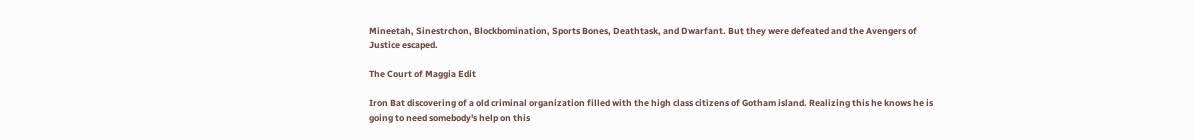Mineetah, Sinestrchon, Blockbomination, Sports Bones, Deathtask, and Dwarfant. But they were defeated and the Avengers of Justice escaped.

The Court of Maggia Edit

Iron Bat discovering of a old criminal organization filled with the high class citizens of Gotham island. Realizing this he knows he is going to need somebody's help on this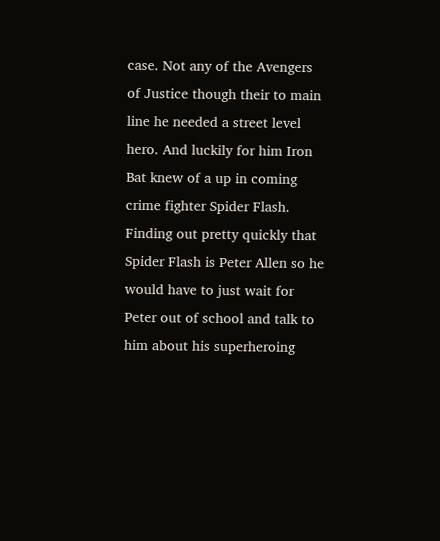case. Not any of the Avengers of Justice though their to main line he needed a street level hero. And luckily for him Iron Bat knew of a up in coming crime fighter Spider Flash. Finding out pretty quickly that Spider Flash is Peter Allen so he would have to just wait for Peter out of school and talk to him about his superheroing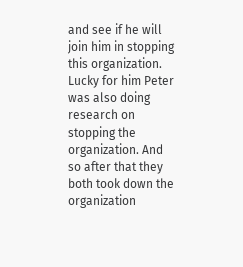and see if he will join him in stopping this organization. Lucky for him Peter was also doing research on stopping the organization. And so after that they both took down the organization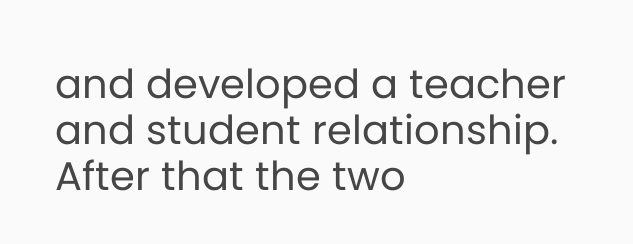and developed a teacher and student relationship. After that the two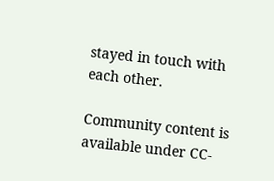stayed in touch with each other.

Community content is available under CC-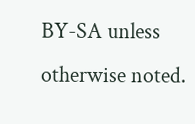BY-SA unless otherwise noted.